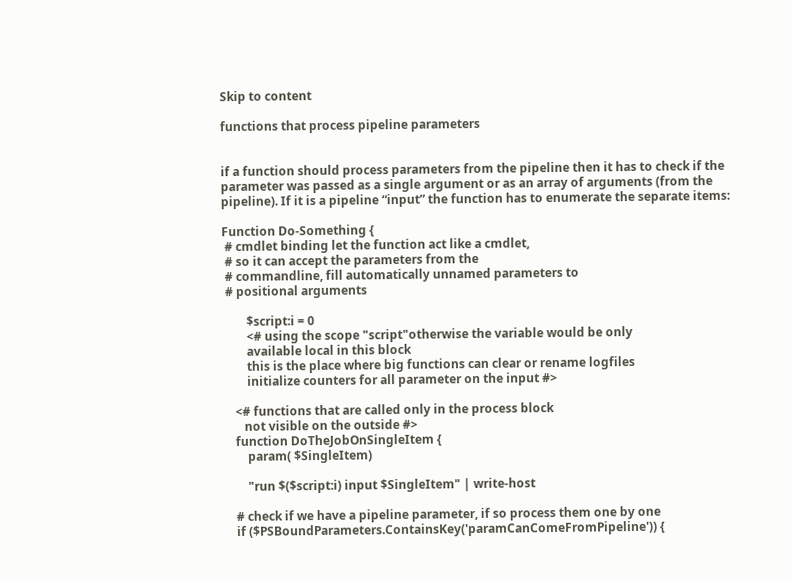Skip to content

functions that process pipeline parameters


if a function should process parameters from the pipeline then it has to check if the parameter was passed as a single argument or as an array of arguments (from the pipeline). If it is a pipeline “input” the function has to enumerate the separate items:

Function Do-Something {
 # cmdlet binding let the function act like a cmdlet,
 # so it can accept the parameters from the
 # commandline, fill automatically unnamed parameters to
 # positional arguments

        $script:i = 0
        <# using the scope "script"otherwise the variable would be only
        available local in this block
        this is the place where big functions can clear or rename logfiles
        initialize counters for all parameter on the input #>

    <# functions that are called only in the process block
       not visible on the outside #>
    function DoTheJobOnSingleItem {
        param( $SingleItem)

        "run $($script:i) input $SingleItem" | write-host

    # check if we have a pipeline parameter, if so process them one by one
    if ($PSBoundParameters.ContainsKey('paramCanComeFromPipeline')) {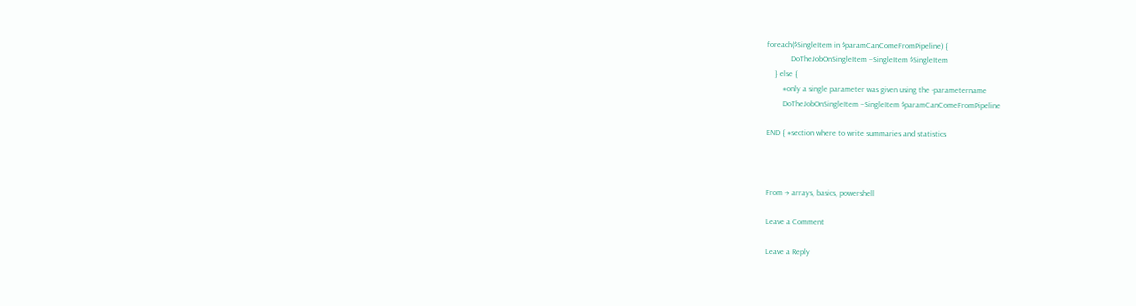foreach($SingleItem in $paramCanComeFromPipeline) {
            DoTheJobOnSingleItem –SingleItem $SingleItem
    } else {
        #only a single parameter was given using the -parametername
        DoTheJobOnSingleItem –SingleItem $paramCanComeFromPipeline

END { #section where to write summaries and statistics



From → arrays, basics, powershell

Leave a Comment

Leave a Reply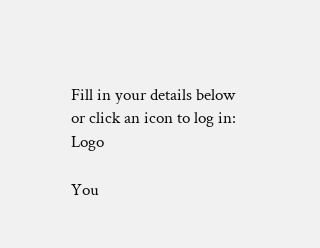Fill in your details below or click an icon to log in: Logo

You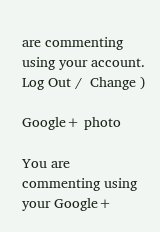are commenting using your account. Log Out /  Change )

Google+ photo

You are commenting using your Google+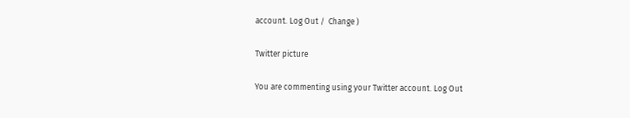account. Log Out /  Change )

Twitter picture

You are commenting using your Twitter account. Log Out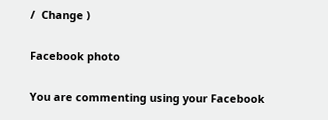/  Change )

Facebook photo

You are commenting using your Facebook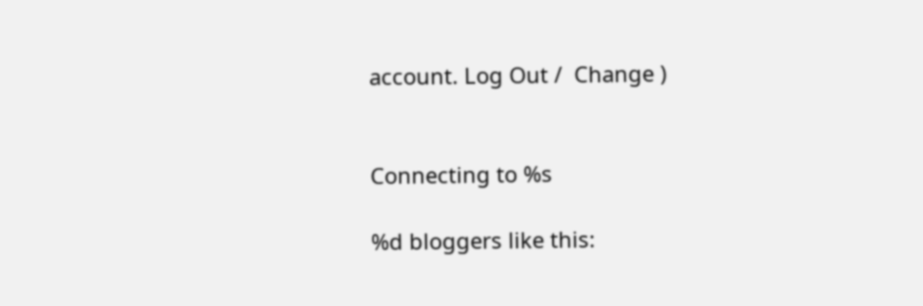account. Log Out /  Change )


Connecting to %s

%d bloggers like this: